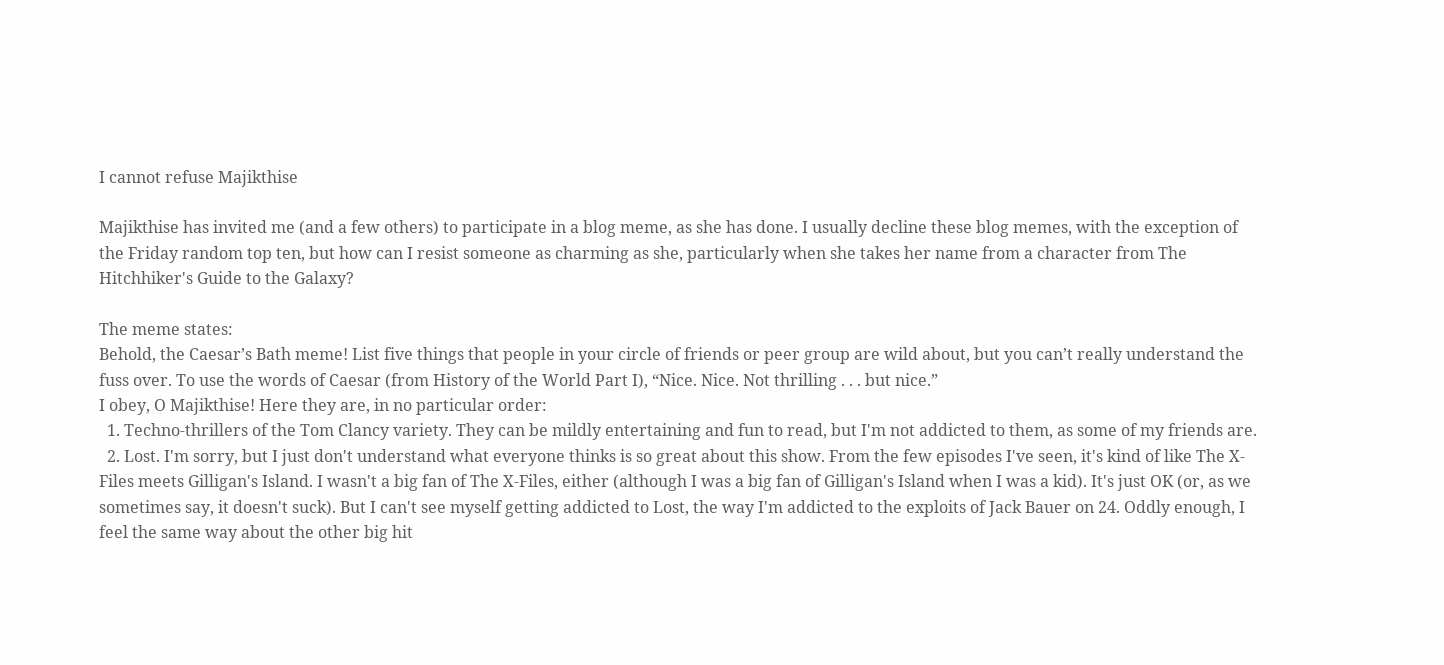I cannot refuse Majikthise

Majikthise has invited me (and a few others) to participate in a blog meme, as she has done. I usually decline these blog memes, with the exception of the Friday random top ten, but how can I resist someone as charming as she, particularly when she takes her name from a character from The Hitchhiker's Guide to the Galaxy?

The meme states:
Behold, the Caesar’s Bath meme! List five things that people in your circle of friends or peer group are wild about, but you can’t really understand the fuss over. To use the words of Caesar (from History of the World Part I), “Nice. Nice. Not thrilling . . . but nice.”
I obey, O Majikthise! Here they are, in no particular order:
  1. Techno-thrillers of the Tom Clancy variety. They can be mildly entertaining and fun to read, but I'm not addicted to them, as some of my friends are.
  2. Lost. I'm sorry, but I just don't understand what everyone thinks is so great about this show. From the few episodes I've seen, it's kind of like The X-Files meets Gilligan's Island. I wasn't a big fan of The X-Files, either (although I was a big fan of Gilligan's Island when I was a kid). It's just OK (or, as we sometimes say, it doesn't suck). But I can't see myself getting addicted to Lost, the way I'm addicted to the exploits of Jack Bauer on 24. Oddly enough, I feel the same way about the other big hit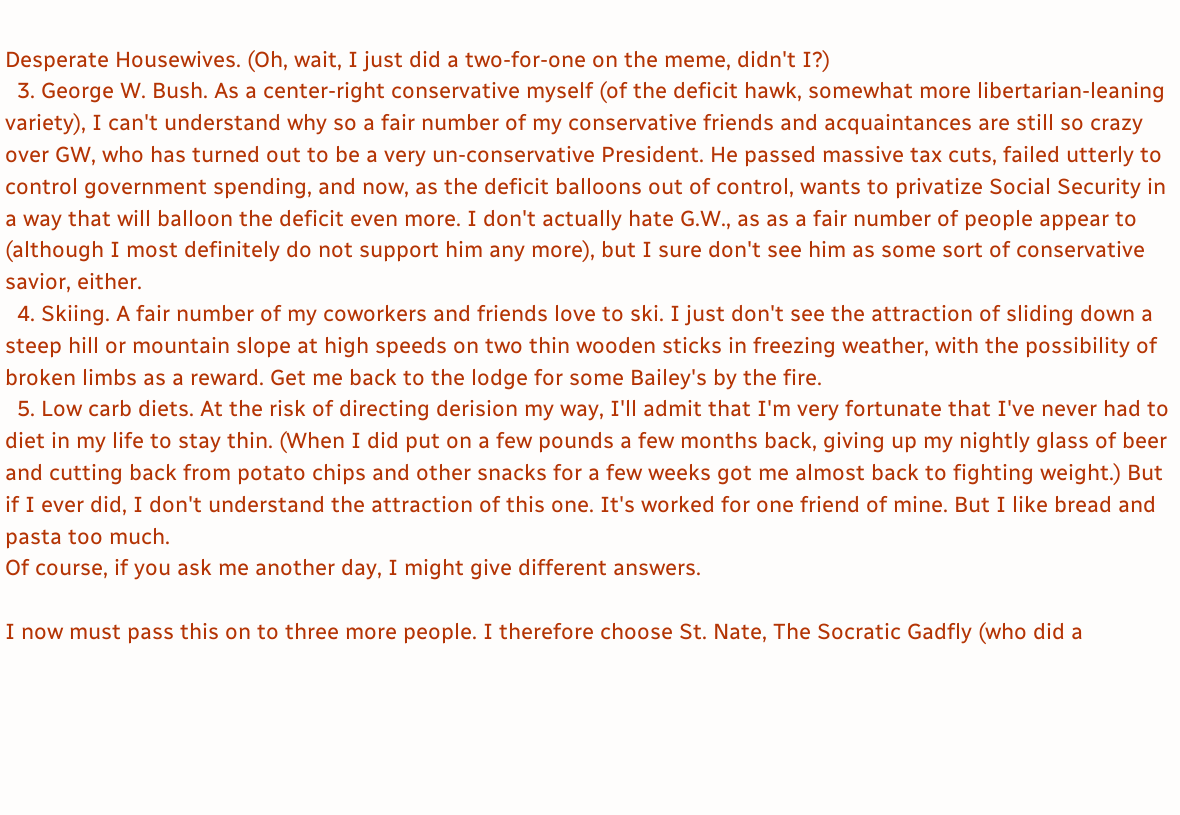Desperate Housewives. (Oh, wait, I just did a two-for-one on the meme, didn't I?)
  3. George W. Bush. As a center-right conservative myself (of the deficit hawk, somewhat more libertarian-leaning variety), I can't understand why so a fair number of my conservative friends and acquaintances are still so crazy over GW, who has turned out to be a very un-conservative President. He passed massive tax cuts, failed utterly to control government spending, and now, as the deficit balloons out of control, wants to privatize Social Security in a way that will balloon the deficit even more. I don't actually hate G.W., as as a fair number of people appear to (although I most definitely do not support him any more), but I sure don't see him as some sort of conservative savior, either.
  4. Skiing. A fair number of my coworkers and friends love to ski. I just don't see the attraction of sliding down a steep hill or mountain slope at high speeds on two thin wooden sticks in freezing weather, with the possibility of broken limbs as a reward. Get me back to the lodge for some Bailey's by the fire.
  5. Low carb diets. At the risk of directing derision my way, I'll admit that I'm very fortunate that I've never had to diet in my life to stay thin. (When I did put on a few pounds a few months back, giving up my nightly glass of beer and cutting back from potato chips and other snacks for a few weeks got me almost back to fighting weight.) But if I ever did, I don't understand the attraction of this one. It's worked for one friend of mine. But I like bread and pasta too much.
Of course, if you ask me another day, I might give different answers.

I now must pass this on to three more people. I therefore choose St. Nate, The Socratic Gadfly (who did a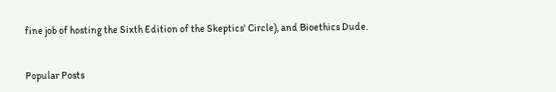fine job of hosting the Sixth Edition of the Skeptics' Circle), and Bioethics Dude.


Popular Posts